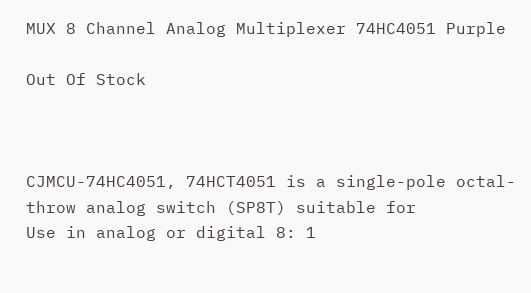MUX 8 Channel Analog Multiplexer 74HC4051 Purple

Out Of Stock



CJMCU-74HC4051, 74HCT4051 is a single-pole octal-throw analog switch (SP8T) suitable for
Use in analog or digital 8: 1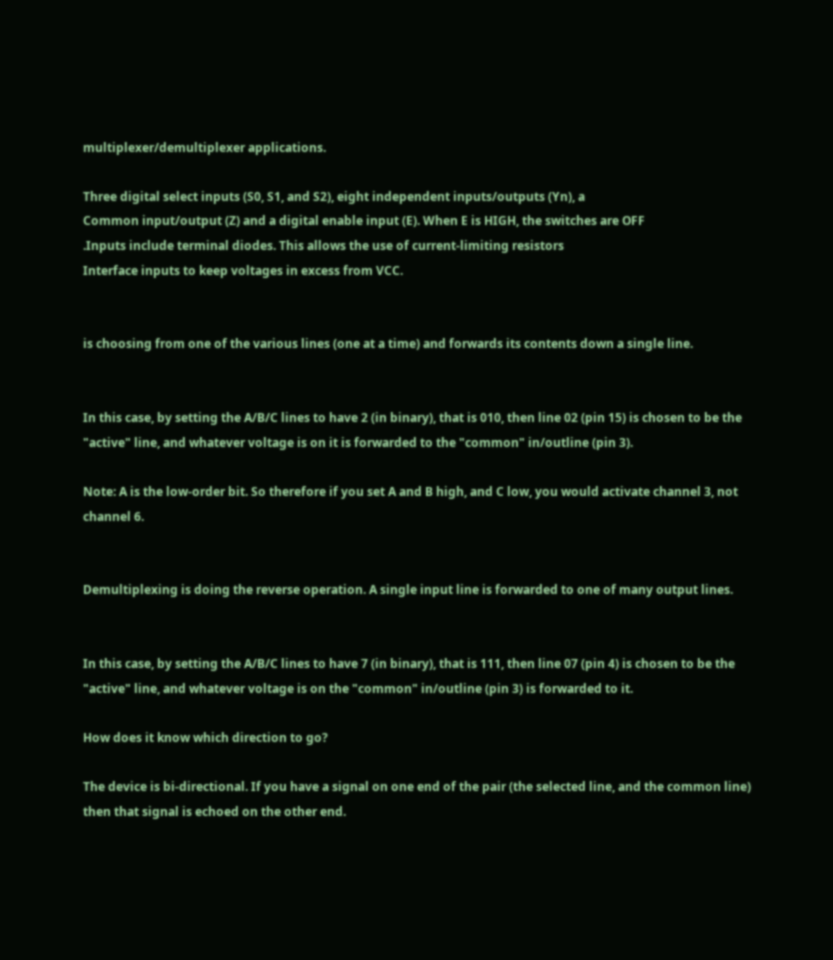multiplexer/demultiplexer applications.

Three digital select inputs (S0, S1, and S2), eight independent inputs/outputs (Yn), a
Common input/output (Z) and a digital enable input (E). When E is HIGH, the switches are OFF
.Inputs include terminal diodes. This allows the use of current-limiting resistors
Interface inputs to keep voltages in excess from VCC.


is choosing from one of the various lines (one at a time) and forwards its contents down a single line.


In this case, by setting the A/B/C lines to have 2 (in binary), that is 010, then line 02 (pin 15) is chosen to be the "active" line, and whatever voltage is on it is forwarded to the "common" in/outline (pin 3).

Note: A is the low-order bit. So therefore if you set A and B high, and C low, you would activate channel 3, not channel 6.


Demultiplexing is doing the reverse operation. A single input line is forwarded to one of many output lines.


In this case, by setting the A/B/C lines to have 7 (in binary), that is 111, then line 07 (pin 4) is chosen to be the "active" line, and whatever voltage is on the "common" in/outline (pin 3) is forwarded to it.

How does it know which direction to go?

The device is bi-directional. If you have a signal on one end of the pair (the selected line, and the common line) then that signal is echoed on the other end.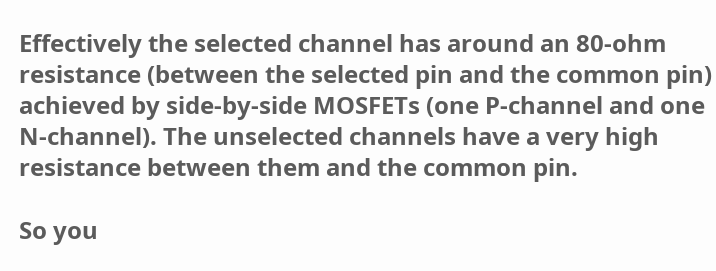Effectively the selected channel has around an 80-ohm resistance (between the selected pin and the common pin) achieved by side-by-side MOSFETs (one P-channel and one N-channel). The unselected channels have a very high resistance between them and the common pin.

So you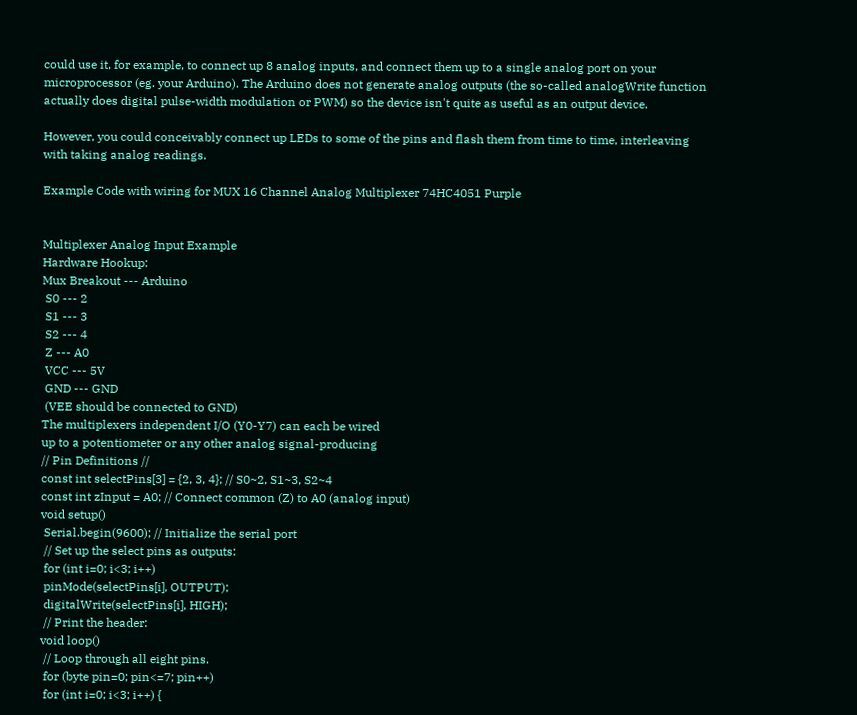could use it, for example, to connect up 8 analog inputs, and connect them up to a single analog port on your microprocessor (eg. your Arduino). The Arduino does not generate analog outputs (the so-called analogWrite function actually does digital pulse-width modulation or PWM) so the device isn't quite as useful as an output device.

However, you could conceivably connect up LEDs to some of the pins and flash them from time to time, interleaving with taking analog readings.

Example Code with wiring for MUX 16 Channel Analog Multiplexer 74HC4051 Purple


Multiplexer Analog Input Example
Hardware Hookup:
Mux Breakout --- Arduino
 S0 --- 2
 S1 --- 3
 S2 --- 4
 Z --- A0
 VCC --- 5V
 GND --- GND
 (VEE should be connected to GND)
The multiplexers independent I/O (Y0-Y7) can each be wired
up to a potentiometer or any other analog signal-producing
// Pin Definitions //
const int selectPins[3] = {2, 3, 4}; // S0~2, S1~3, S2~4
const int zInput = A0; // Connect common (Z) to A0 (analog input)
void setup()
 Serial.begin(9600); // Initialize the serial port
 // Set up the select pins as outputs:
 for (int i=0; i<3; i++)
 pinMode(selectPins[i], OUTPUT);
 digitalWrite(selectPins[i], HIGH);
 // Print the header:
void loop()
 // Loop through all eight pins.
 for (byte pin=0; pin<=7; pin++)
 for (int i=0; i<3; i++) {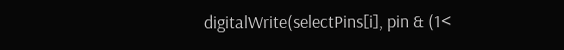digitalWrite(selectPins[i], pin & (1<